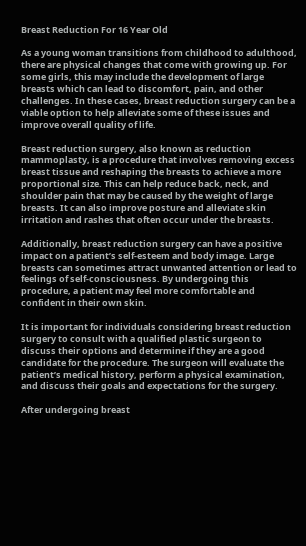Breast Reduction For 16 Year Old

As a young woman transitions from childhood to adulthood, there are physical changes that come with growing up. For some girls, this may include the development of large breasts which can lead to discomfort, pain, and other challenges. In these cases, breast reduction surgery can be a viable option to help alleviate some of these issues and improve overall quality of life.

Breast reduction surgery, also known as reduction mammoplasty, is a procedure that involves removing excess breast tissue and reshaping the breasts to achieve a more proportional size. This can help reduce back, neck, and shoulder pain that may be caused by the weight of large breasts. It can also improve posture and alleviate skin irritation and rashes that often occur under the breasts.

Additionally, breast reduction surgery can have a positive impact on a patient’s self-esteem and body image. Large breasts can sometimes attract unwanted attention or lead to feelings of self-consciousness. By undergoing this procedure, a patient may feel more comfortable and confident in their own skin.

It is important for individuals considering breast reduction surgery to consult with a qualified plastic surgeon to discuss their options and determine if they are a good candidate for the procedure. The surgeon will evaluate the patient’s medical history, perform a physical examination, and discuss their goals and expectations for the surgery.

After undergoing breast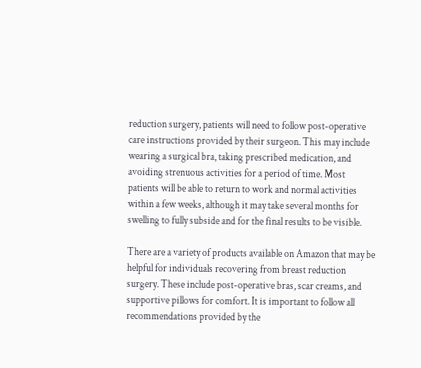reduction surgery, patients will need to follow post-operative care instructions provided by their surgeon. This may include wearing a surgical bra, taking prescribed medication, and avoiding strenuous activities for a period of time. Most patients will be able to return to work and normal activities within a few weeks, although it may take several months for swelling to fully subside and for the final results to be visible.

There are a variety of products available on Amazon that may be helpful for individuals recovering from breast reduction surgery. These include post-operative bras, scar creams, and supportive pillows for comfort. It is important to follow all recommendations provided by the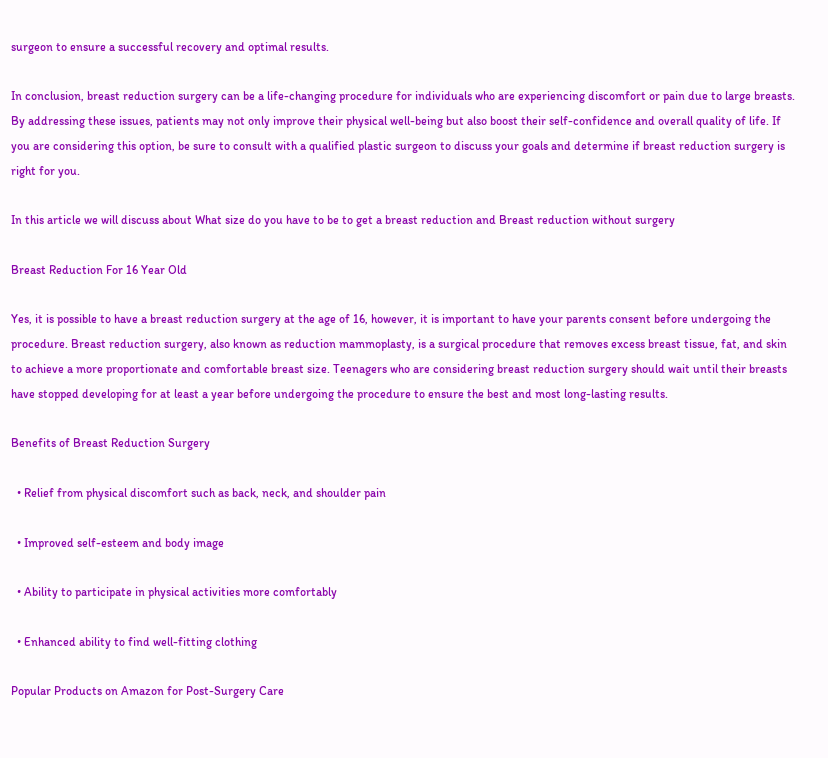surgeon to ensure a successful recovery and optimal results.

In conclusion, breast reduction surgery can be a life-changing procedure for individuals who are experiencing discomfort or pain due to large breasts. By addressing these issues, patients may not only improve their physical well-being but also boost their self-confidence and overall quality of life. If you are considering this option, be sure to consult with a qualified plastic surgeon to discuss your goals and determine if breast reduction surgery is right for you.

In this article we will discuss about What size do you have to be to get a breast reduction and Breast reduction without surgery

Breast Reduction For 16 Year Old

Yes, it is possible to have a breast reduction surgery at the age of 16, however, it is important to have your parents consent before undergoing the procedure. Breast reduction surgery, also known as reduction mammoplasty, is a surgical procedure that removes excess breast tissue, fat, and skin to achieve a more proportionate and comfortable breast size. Teenagers who are considering breast reduction surgery should wait until their breasts have stopped developing for at least a year before undergoing the procedure to ensure the best and most long-lasting results.

Benefits of Breast Reduction Surgery

  • Relief from physical discomfort such as back, neck, and shoulder pain

  • Improved self-esteem and body image

  • Ability to participate in physical activities more comfortably

  • Enhanced ability to find well-fitting clothing

Popular Products on Amazon for Post-Surgery Care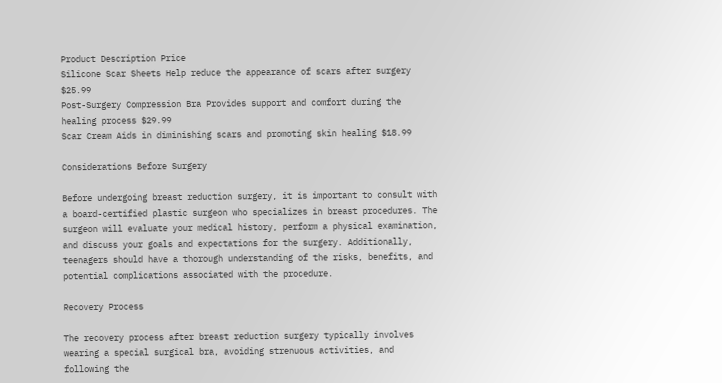Product Description Price
Silicone Scar Sheets Help reduce the appearance of scars after surgery $25.99
Post-Surgery Compression Bra Provides support and comfort during the healing process $29.99
Scar Cream Aids in diminishing scars and promoting skin healing $18.99

Considerations Before Surgery

Before undergoing breast reduction surgery, it is important to consult with a board-certified plastic surgeon who specializes in breast procedures. The surgeon will evaluate your medical history, perform a physical examination, and discuss your goals and expectations for the surgery. Additionally, teenagers should have a thorough understanding of the risks, benefits, and potential complications associated with the procedure.

Recovery Process

The recovery process after breast reduction surgery typically involves wearing a special surgical bra, avoiding strenuous activities, and following the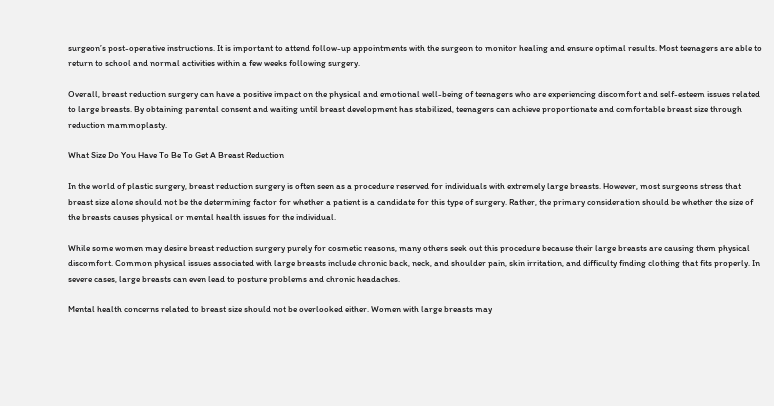surgeon’s post-operative instructions. It is important to attend follow-up appointments with the surgeon to monitor healing and ensure optimal results. Most teenagers are able to return to school and normal activities within a few weeks following surgery.

Overall, breast reduction surgery can have a positive impact on the physical and emotional well-being of teenagers who are experiencing discomfort and self-esteem issues related to large breasts. By obtaining parental consent and waiting until breast development has stabilized, teenagers can achieve proportionate and comfortable breast size through reduction mammoplasty.

What Size Do You Have To Be To Get A Breast Reduction

In the world of plastic surgery, breast reduction surgery is often seen as a procedure reserved for individuals with extremely large breasts. However, most surgeons stress that breast size alone should not be the determining factor for whether a patient is a candidate for this type of surgery. Rather, the primary consideration should be whether the size of the breasts causes physical or mental health issues for the individual.

While some women may desire breast reduction surgery purely for cosmetic reasons, many others seek out this procedure because their large breasts are causing them physical discomfort. Common physical issues associated with large breasts include chronic back, neck, and shoulder pain, skin irritation, and difficulty finding clothing that fits properly. In severe cases, large breasts can even lead to posture problems and chronic headaches.

Mental health concerns related to breast size should not be overlooked either. Women with large breasts may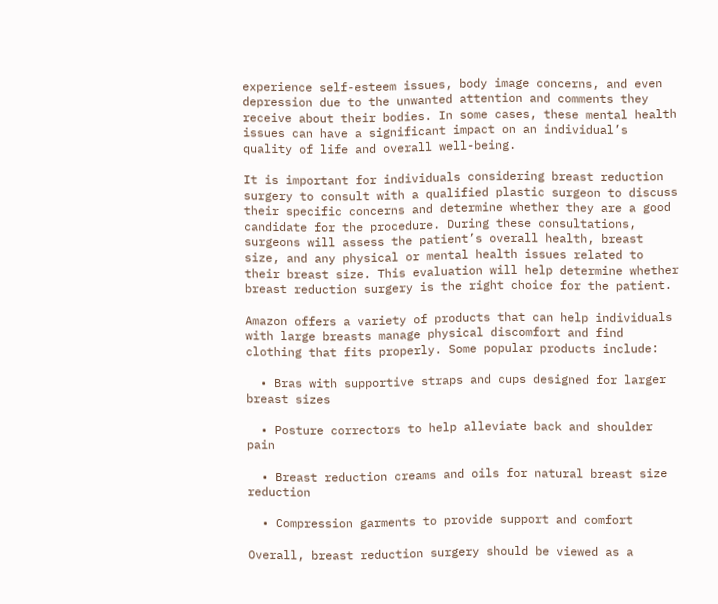experience self-esteem issues, body image concerns, and even depression due to the unwanted attention and comments they receive about their bodies. In some cases, these mental health issues can have a significant impact on an individual’s quality of life and overall well-being.

It is important for individuals considering breast reduction surgery to consult with a qualified plastic surgeon to discuss their specific concerns and determine whether they are a good candidate for the procedure. During these consultations, surgeons will assess the patient’s overall health, breast size, and any physical or mental health issues related to their breast size. This evaluation will help determine whether breast reduction surgery is the right choice for the patient.

Amazon offers a variety of products that can help individuals with large breasts manage physical discomfort and find clothing that fits properly. Some popular products include:

  • Bras with supportive straps and cups designed for larger breast sizes

  • Posture correctors to help alleviate back and shoulder pain

  • Breast reduction creams and oils for natural breast size reduction

  • Compression garments to provide support and comfort

Overall, breast reduction surgery should be viewed as a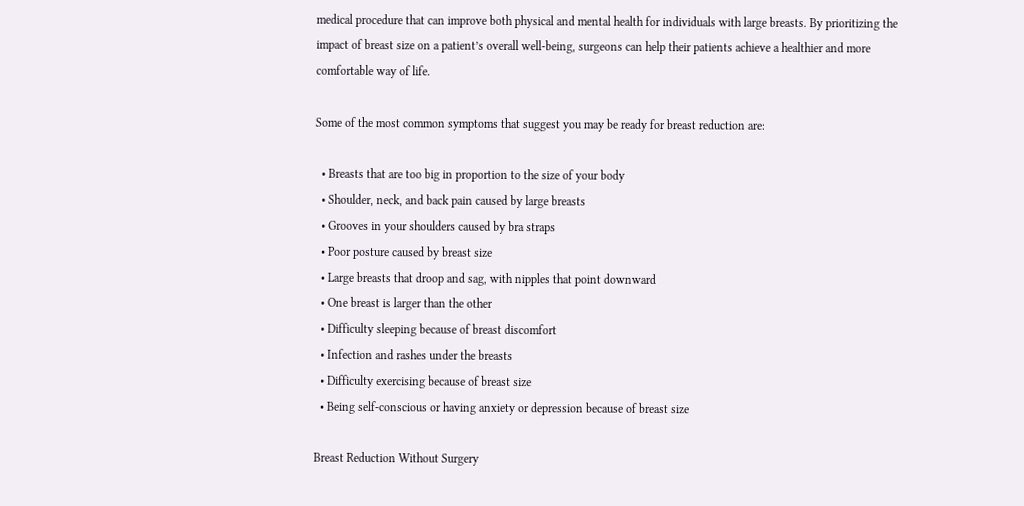medical procedure that can improve both physical and mental health for individuals with large breasts. By prioritizing the impact of breast size on a patient’s overall well-being, surgeons can help their patients achieve a healthier and more comfortable way of life.

Some of the most common symptoms that suggest you may be ready for breast reduction are:

  • Breasts that are too big in proportion to the size of your body
  • Shoulder, neck, and back pain caused by large breasts
  • Grooves in your shoulders caused by bra straps
  • Poor posture caused by breast size
  • Large breasts that droop and sag, with nipples that point downward
  • One breast is larger than the other
  • Difficulty sleeping because of breast discomfort
  • Infection and rashes under the breasts
  • Difficulty exercising because of breast size
  • Being self-conscious or having anxiety or depression because of breast size

Breast Reduction Without Surgery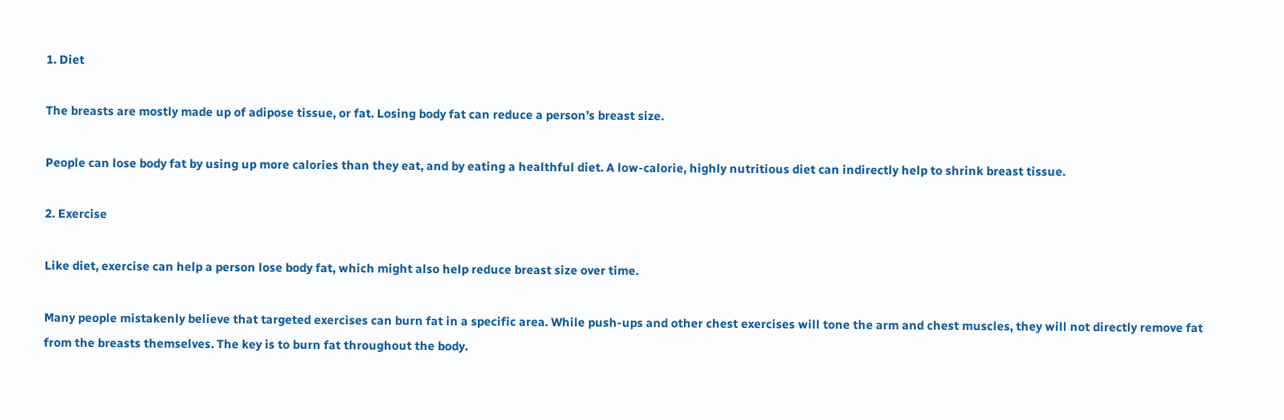1. Diet

The breasts are mostly made up of adipose tissue, or fat. Losing body fat can reduce a person’s breast size.

People can lose body fat by using up more calories than they eat, and by eating a healthful diet. A low-calorie, highly nutritious diet can indirectly help to shrink breast tissue.

2. Exercise

Like diet, exercise can help a person lose body fat, which might also help reduce breast size over time.

Many people mistakenly believe that targeted exercises can burn fat in a specific area. While push-ups and other chest exercises will tone the arm and chest muscles, they will not directly remove fat from the breasts themselves. The key is to burn fat throughout the body.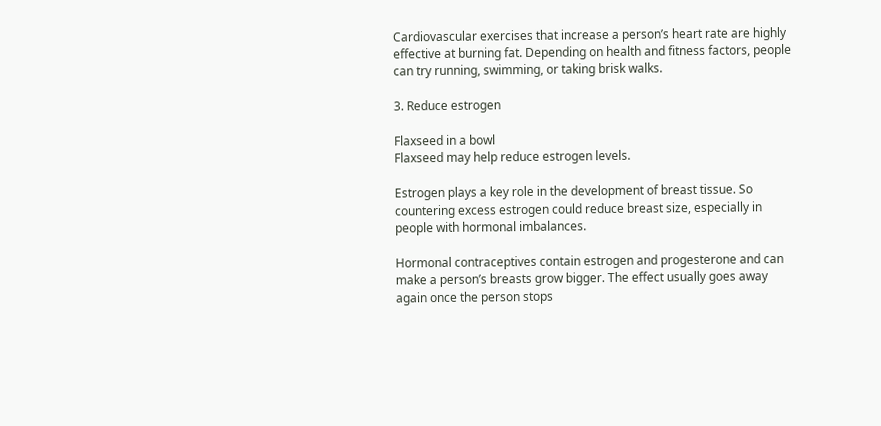Cardiovascular exercises that increase a person’s heart rate are highly effective at burning fat. Depending on health and fitness factors, people can try running, swimming, or taking brisk walks.

3. Reduce estrogen

Flaxseed in a bowl
Flaxseed may help reduce estrogen levels.

Estrogen plays a key role in the development of breast tissue. So countering excess estrogen could reduce breast size, especially in people with hormonal imbalances.

Hormonal contraceptives contain estrogen and progesterone and can make a person’s breasts grow bigger. The effect usually goes away again once the person stops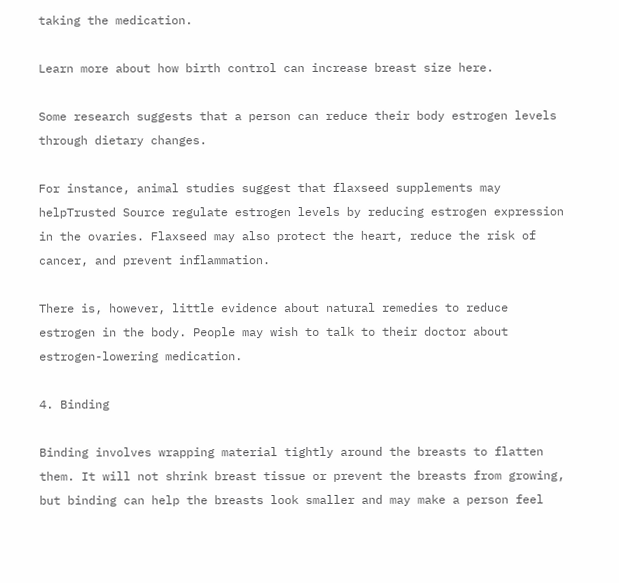taking the medication.

Learn more about how birth control can increase breast size here.

Some research suggests that a person can reduce their body estrogen levels through dietary changes.

For instance, animal studies suggest that flaxseed supplements may helpTrusted Source regulate estrogen levels by reducing estrogen expression in the ovaries. Flaxseed may also protect the heart, reduce the risk of cancer, and prevent inflammation.

There is, however, little evidence about natural remedies to reduce estrogen in the body. People may wish to talk to their doctor about estrogen-lowering medication.

4. Binding

Binding involves wrapping material tightly around the breasts to flatten them. It will not shrink breast tissue or prevent the breasts from growing, but binding can help the breasts look smaller and may make a person feel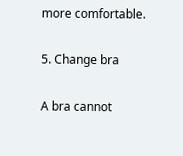more comfortable.

5. Change bra

A bra cannot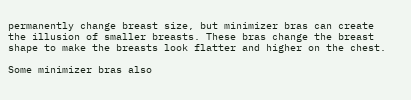permanently change breast size, but minimizer bras can create the illusion of smaller breasts. These bras change the breast shape to make the breasts look flatter and higher on the chest.

Some minimizer bras also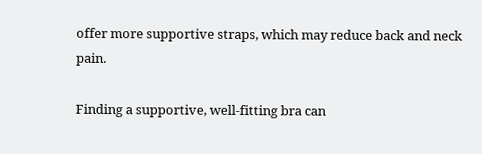offer more supportive straps, which may reduce back and neck pain.

Finding a supportive, well-fitting bra can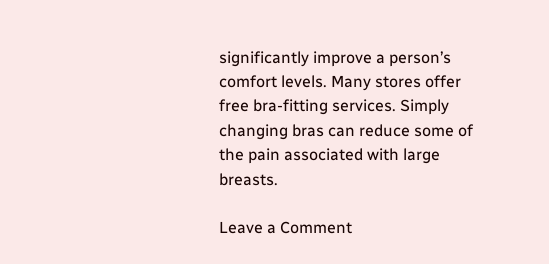significantly improve a person’s comfort levels. Many stores offer free bra-fitting services. Simply changing bras can reduce some of the pain associated with large breasts.

Leave a Comment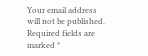Your email address will not be published. Required fields are marked *